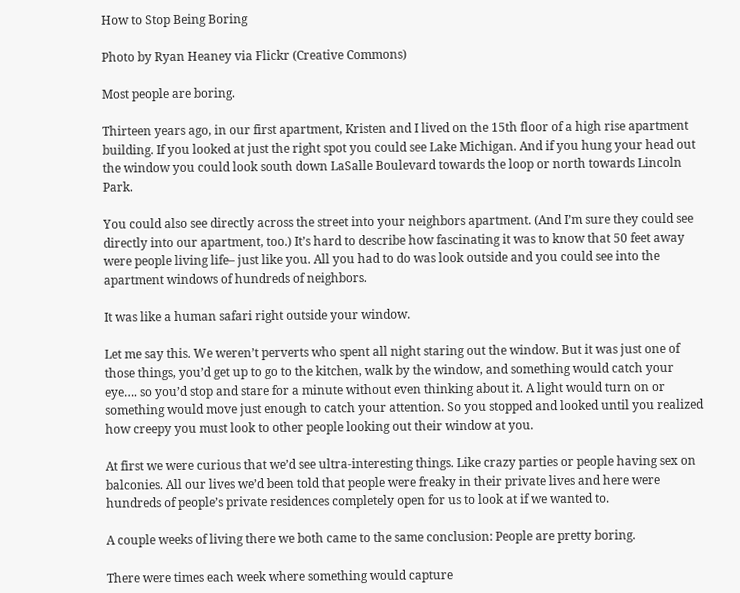How to Stop Being Boring

Photo by Ryan Heaney via Flickr (Creative Commons)

Most people are boring.

Thirteen years ago, in our first apartment, Kristen and I lived on the 15th floor of a high rise apartment building. If you looked at just the right spot you could see Lake Michigan. And if you hung your head out the window you could look south down LaSalle Boulevard towards the loop or north towards Lincoln Park.

You could also see directly across the street into your neighbors apartment. (And I’m sure they could see directly into our apartment, too.) It’s hard to describe how fascinating it was to know that 50 feet away were people living life– just like you. All you had to do was look outside and you could see into the apartment windows of hundreds of neighbors.

It was like a human safari right outside your window.

Let me say this. We weren’t perverts who spent all night staring out the window. But it was just one of those things, you’d get up to go to the kitchen, walk by the window, and something would catch your eye…. so you’d stop and stare for a minute without even thinking about it. A light would turn on or something would move just enough to catch your attention. So you stopped and looked until you realized how creepy you must look to other people looking out their window at you.

At first we were curious that we’d see ultra-interesting things. Like crazy parties or people having sex on balconies. All our lives we’d been told that people were freaky in their private lives and here were hundreds of people’s private residences completely open for us to look at if we wanted to.

A couple weeks of living there we both came to the same conclusion: People are pretty boring.

There were times each week where something would capture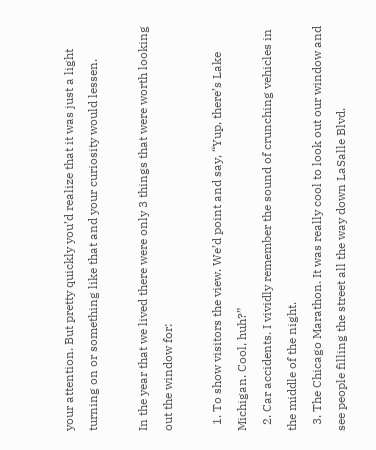your attention. But pretty quickly you’d realize that it was just a light turning on or something like that and your curiosity would lessen.

In the year that we lived there were only 3 things that were worth looking out the window for:

  1. To show visitors the view. We’d point and say, “Yup, there’s Lake Michigan. Cool, huh?”
  2. Car accidents. I vividly remember the sound of crunching vehicles in the middle of the night.
  3. The Chicago Marathon. It was really cool to look out our window and see people filling the street all the way down LaSalle Blvd.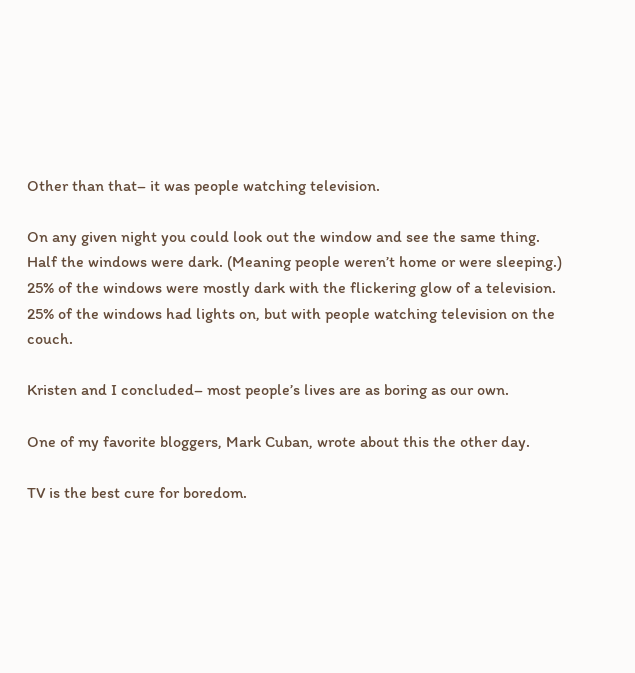Other than that– it was people watching television.

On any given night you could look out the window and see the same thing. Half the windows were dark. (Meaning people weren’t home or were sleeping.) 25% of the windows were mostly dark with the flickering glow of a television. 25% of the windows had lights on, but with people watching television on the couch.

Kristen and I concluded– most people’s lives are as boring as our own.

One of my favorite bloggers, Mark Cuban, wrote about this the other day.

TV is the best cure for boredom.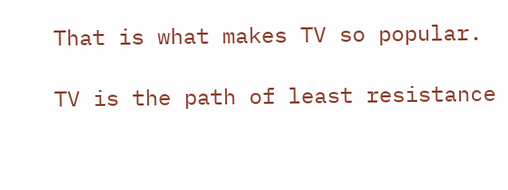That is what makes TV so popular.

TV is the path of least resistance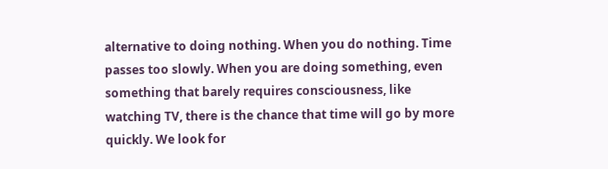alternative to doing nothing. When you do nothing. Time passes too slowly. When you are doing something, even something that barely requires consciousness, like watching TV, there is the chance that time will go by more quickly. We look for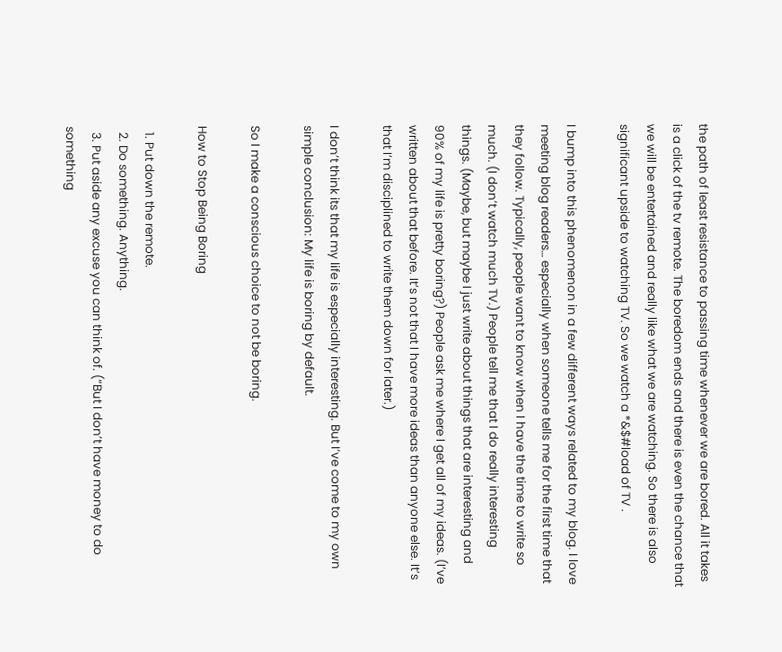the path of least resistance to passing time whenever we are bored. All it takes is a click of the tv remote. The boredom ends and there is even the chance that we will be entertained and really like what we are watching. So there is also significant upside to watching TV. So we watch a *&$#load of TV .

I bump into this phenomenon in a few different ways related to my blog. I love meeting blog readers… especially when someone tells me for the first time that they follow. Typically, people want to know when I have the time to write so much. (I don’t watch much TV.) People tell me that I do really interesting things. (Maybe, but maybe I just write about things that are interesting and 90% of my life is pretty boring?) People ask me where I get all of my ideas. (I’ve written about that before. It’s not that I have more ideas than anyone else. It’s that I’m disciplined to write them down for later.)

I don’t think its that my life is especially interesting. But I’ve come to my own simple conclusion: My life is boring by default.

So I make a conscious choice to not be boring.

How to Stop Being Boring

  1. Put down the remote.
  2. Do something. Anything.
  3. Put aside any excuse you can think of. (“But I don’t have money to do something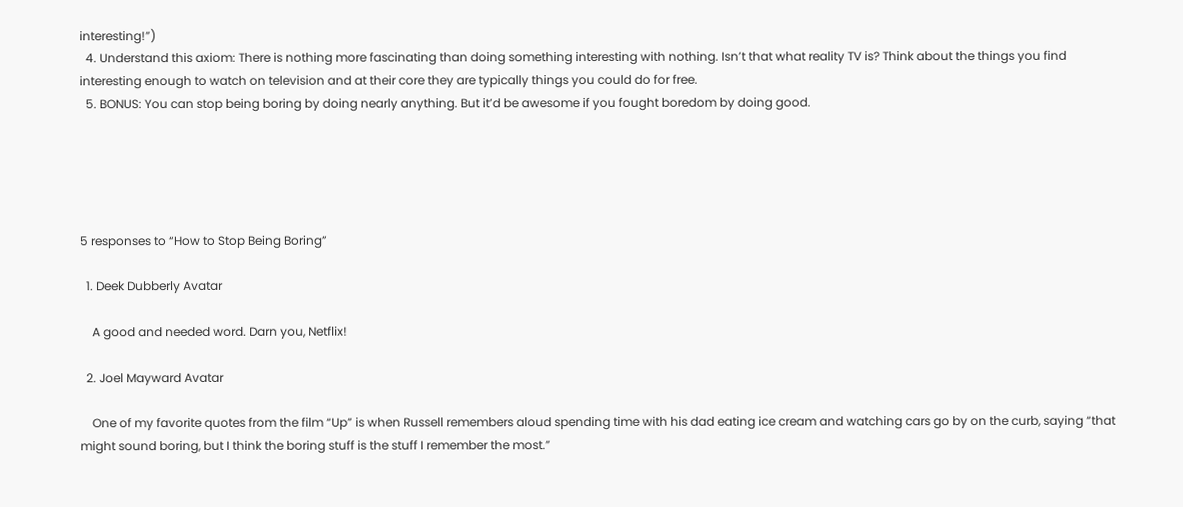interesting!”)
  4. Understand this axiom: There is nothing more fascinating than doing something interesting with nothing. Isn’t that what reality TV is? Think about the things you find interesting enough to watch on television and at their core they are typically things you could do for free.
  5. BONUS: You can stop being boring by doing nearly anything. But it’d be awesome if you fought boredom by doing good.





5 responses to “How to Stop Being Boring”

  1. Deek Dubberly Avatar

    A good and needed word. Darn you, Netflix!

  2. Joel Mayward Avatar

    One of my favorite quotes from the film “Up” is when Russell remembers aloud spending time with his dad eating ice cream and watching cars go by on the curb, saying “that might sound boring, but I think the boring stuff is the stuff I remember the most.”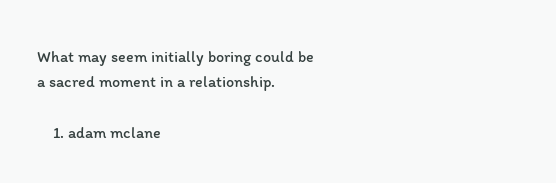What may seem initially boring could be a sacred moment in a relationship.

    1. adam mclane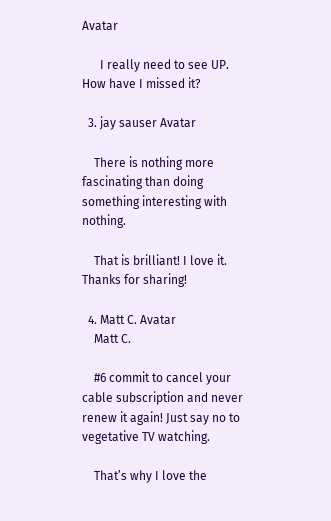Avatar

      I really need to see UP. How have I missed it?

  3. jay sauser Avatar

    There is nothing more fascinating than doing something interesting with nothing.

    That is brilliant! I love it. Thanks for sharing!

  4. Matt C. Avatar
    Matt C.

    #6 commit to cancel your cable subscription and never renew it again! Just say no to vegetative TV watching.

    That’s why I love the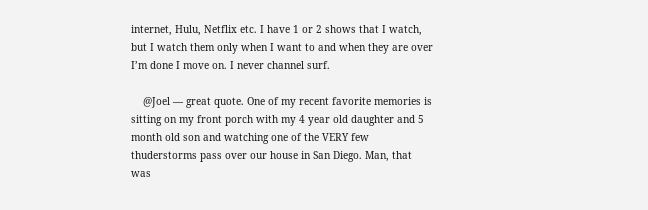internet, Hulu, Netflix etc. I have 1 or 2 shows that I watch, but I watch them only when I want to and when they are over I’m done I move on. I never channel surf.

    @Joel — great quote. One of my recent favorite memories is sitting on my front porch with my 4 year old daughter and 5 month old son and watching one of the VERY few thuderstorms pass over our house in San Diego. Man, that was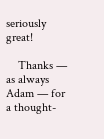seriously great!

    Thanks — as always Adam — for a thought-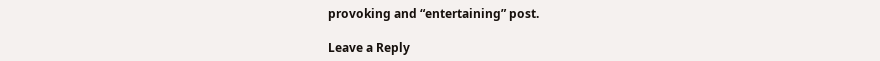provoking and “entertaining” post.

Leave a Reply